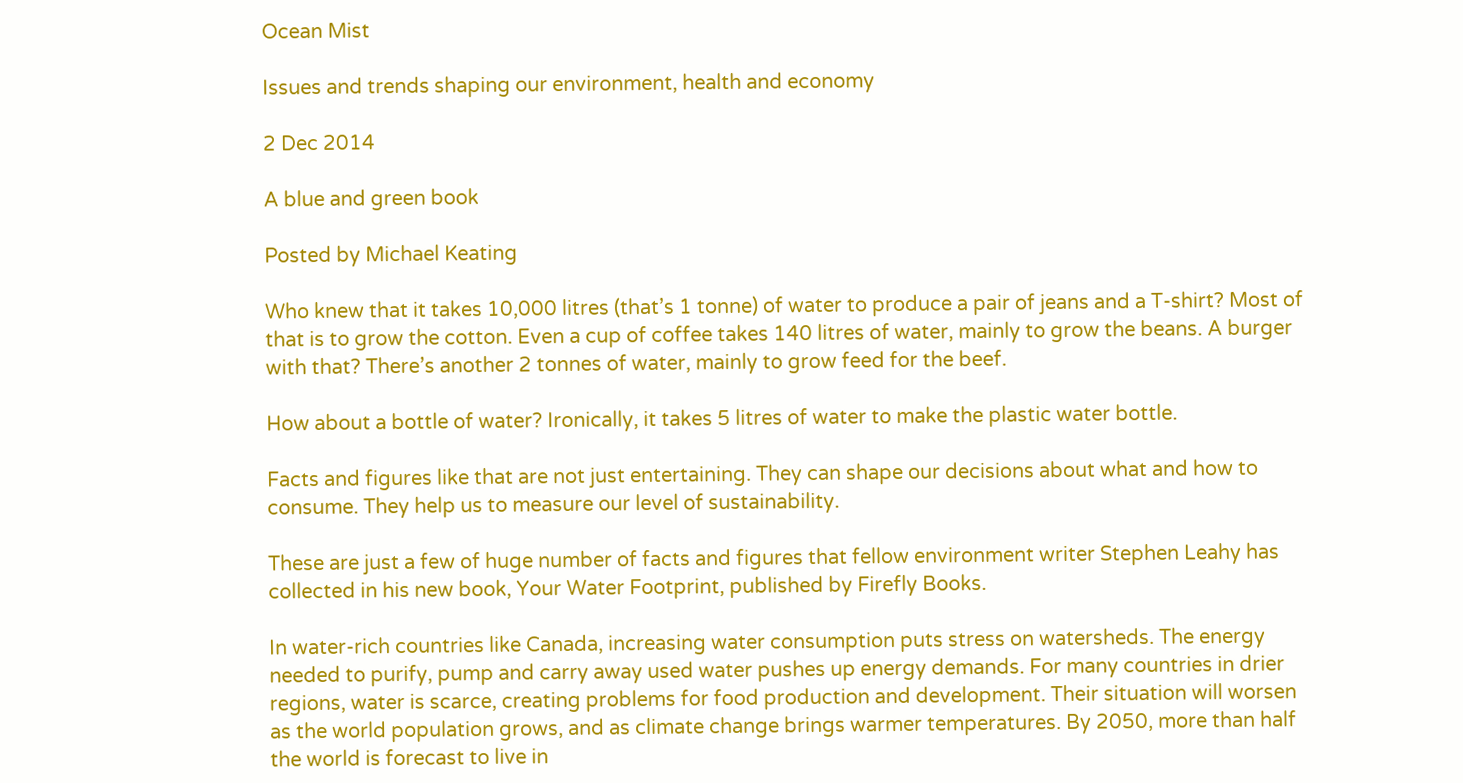Ocean Mist

Issues and trends shaping our environment, health and economy

2 Dec 2014

A blue and green book

Posted by Michael Keating

Who knew that it takes 10,000 litres (that’s 1 tonne) of water to produce a pair of jeans and a T-shirt? Most of that is to grow the cotton. Even a cup of coffee takes 140 litres of water, mainly to grow the beans. A burger with that? There’s another 2 tonnes of water, mainly to grow feed for the beef.

How about a bottle of water? Ironically, it takes 5 litres of water to make the plastic water bottle.

Facts and figures like that are not just entertaining. They can shape our decisions about what and how to consume. They help us to measure our level of sustainability.

These are just a few of huge number of facts and figures that fellow environment writer Stephen Leahy has collected in his new book, Your Water Footprint, published by Firefly Books.

In water-rich countries like Canada, increasing water consumption puts stress on watersheds. The energy needed to purify, pump and carry away used water pushes up energy demands. For many countries in drier regions, water is scarce, creating problems for food production and development. Their situation will worsen as the world population grows, and as climate change brings warmer temperatures. By 2050, more than half the world is forecast to live in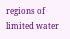regions of limited water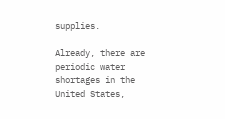supplies.

Already, there are periodic water shortages in the United States,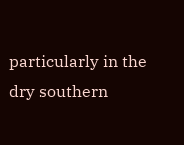particularly in the dry southern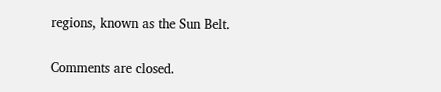regions, known as the Sun Belt.

Comments are closed.